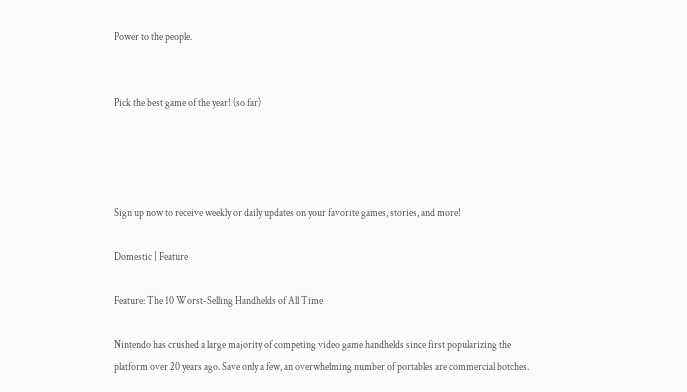Power to the people.


Pick the best game of the year! (so far)




Sign up now to receive weekly or daily updates on your favorite games, stories, and more!

Domestic | Feature

Feature: The 10 Worst-Selling Handhelds of All Time

Nintendo has crushed a large majority of competing video game handhelds since first popularizing the platform over 20 years ago. Save only a few, an overwhelming number of portables are commercial botches.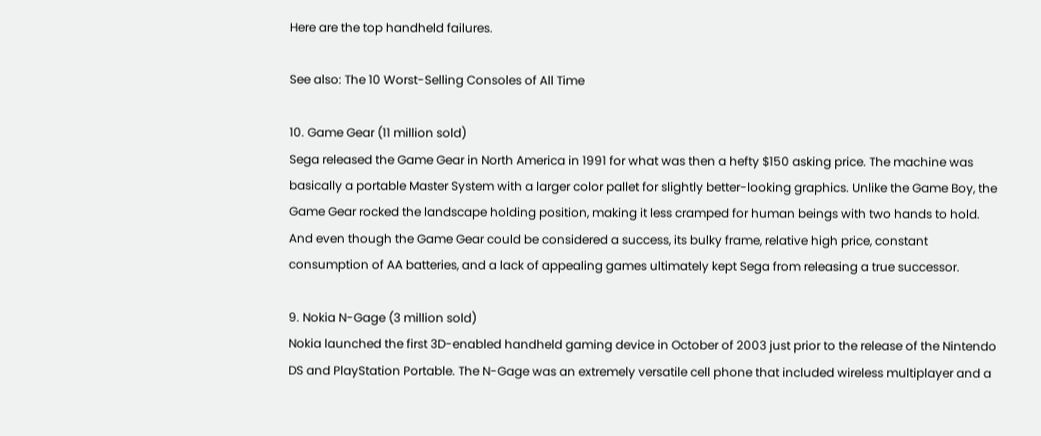Here are the top handheld failures.

See also: The 10 Worst-Selling Consoles of All Time

10. Game Gear (11 million sold)
Sega released the Game Gear in North America in 1991 for what was then a hefty $150 asking price. The machine was basically a portable Master System with a larger color pallet for slightly better-looking graphics. Unlike the Game Boy, the Game Gear rocked the landscape holding position, making it less cramped for human beings with two hands to hold. And even though the Game Gear could be considered a success, its bulky frame, relative high price, constant consumption of AA batteries, and a lack of appealing games ultimately kept Sega from releasing a true successor.

9. Nokia N-Gage (3 million sold)
Nokia launched the first 3D-enabled handheld gaming device in October of 2003 just prior to the release of the Nintendo DS and PlayStation Portable. The N-Gage was an extremely versatile cell phone that included wireless multiplayer and a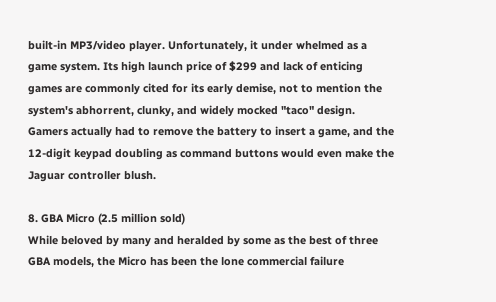built-in MP3/video player. Unfortunately, it under whelmed as a game system. Its high launch price of $299 and lack of enticing games are commonly cited for its early demise, not to mention the system's abhorrent, clunky, and widely mocked "taco" design. Gamers actually had to remove the battery to insert a game, and the 12-digit keypad doubling as command buttons would even make the Jaguar controller blush.

8. GBA Micro (2.5 million sold)
While beloved by many and heralded by some as the best of three GBA models, the Micro has been the lone commercial failure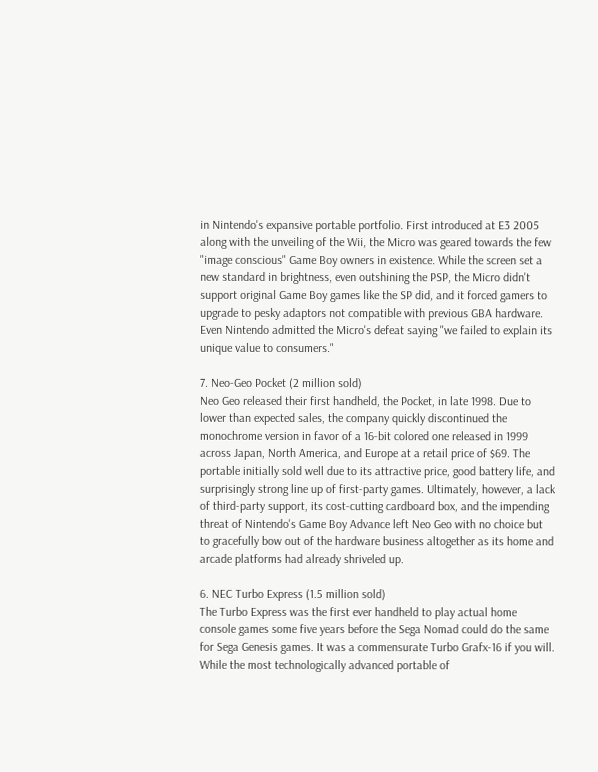in Nintendo's expansive portable portfolio. First introduced at E3 2005 along with the unveiling of the Wii, the Micro was geared towards the few "image conscious" Game Boy owners in existence. While the screen set a new standard in brightness, even outshining the PSP, the Micro didn't support original Game Boy games like the SP did, and it forced gamers to upgrade to pesky adaptors not compatible with previous GBA hardware. Even Nintendo admitted the Micro's defeat saying "we failed to explain its unique value to consumers."

7. Neo-Geo Pocket (2 million sold)
Neo Geo released their first handheld, the Pocket, in late 1998. Due to lower than expected sales, the company quickly discontinued the monochrome version in favor of a 16-bit colored one released in 1999 across Japan, North America, and Europe at a retail price of $69. The portable initially sold well due to its attractive price, good battery life, and surprisingly strong line up of first-party games. Ultimately, however, a lack of third-party support, its cost-cutting cardboard box, and the impending threat of Nintendo's Game Boy Advance left Neo Geo with no choice but to gracefully bow out of the hardware business altogether as its home and arcade platforms had already shriveled up.

6. NEC Turbo Express (1.5 million sold)
The Turbo Express was the first ever handheld to play actual home console games some five years before the Sega Nomad could do the same for Sega Genesis games. It was a commensurate Turbo Grafx-16 if you will. While the most technologically advanced portable of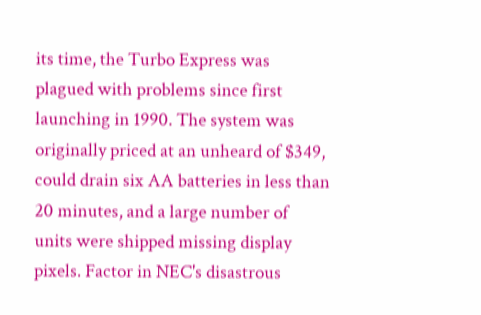its time, the Turbo Express was plagued with problems since first launching in 1990. The system was originally priced at an unheard of $349, could drain six AA batteries in less than 20 minutes, and a large number of units were shipped missing display pixels. Factor in NEC's disastrous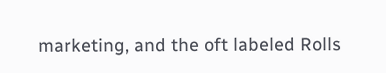marketing, and the oft labeled Rolls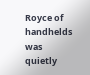Royce of handhelds was quietly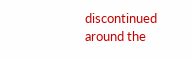discontinued around the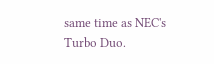same time as NEC's Turbo Duo.